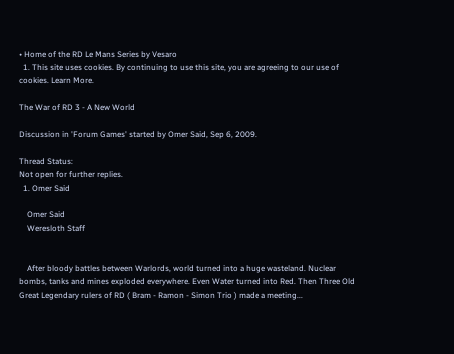• Home of the RD Le Mans Series by Vesaro
  1. This site uses cookies. By continuing to use this site, you are agreeing to our use of cookies. Learn More.

The War of RD 3 - A New World

Discussion in 'Forum Games' started by Omer Said, Sep 6, 2009.

Thread Status:
Not open for further replies.
  1. Omer Said

    Omer Said
    Weresloth Staff


    After bloody battles between Warlords, world turned into a huge wasteland. Nuclear bombs, tanks and mines exploded everywhere. Even Water turned into Red. Then Three Old Great Legendary rulers of RD ( Bram - Ramon - Simon Trio ) made a meeting...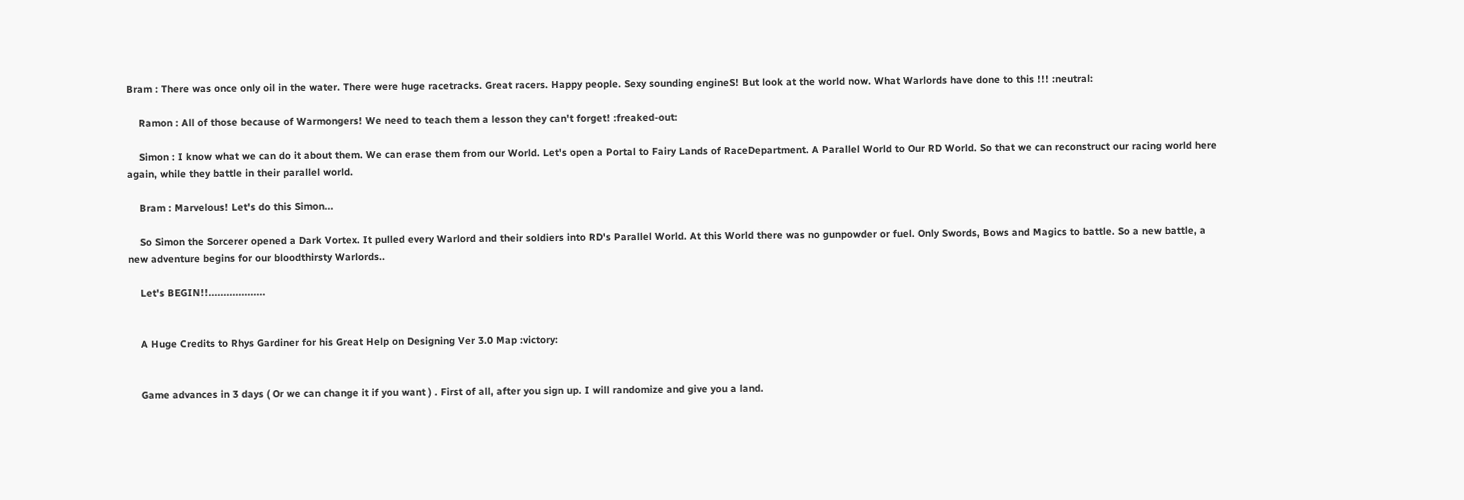Bram : There was once only oil in the water. There were huge racetracks. Great racers. Happy people. Sexy sounding engineS! But look at the world now. What Warlords have done to this !!! :neutral:

    Ramon : All of those because of Warmongers! We need to teach them a lesson they can't forget! :freaked-out:

    Simon : I know what we can do it about them. We can erase them from our World. Let's open a Portal to Fairy Lands of RaceDepartment. A Parallel World to Our RD World. So that we can reconstruct our racing world here again, while they battle in their parallel world.

    Bram : Marvelous! Let's do this Simon...

    So Simon the Sorcerer opened a Dark Vortex. It pulled every Warlord and their soldiers into RD's Parallel World. At this World there was no gunpowder or fuel. Only Swords, Bows and Magics to battle. So a new battle, a new adventure begins for our bloodthirsty Warlords..

    Let's BEGIN!!...................


    A Huge Credits to Rhys Gardiner for his Great Help on Designing Ver 3.0 Map :victory:


    Game advances in 3 days ( Or we can change it if you want ) . First of all, after you sign up. I will randomize and give you a land.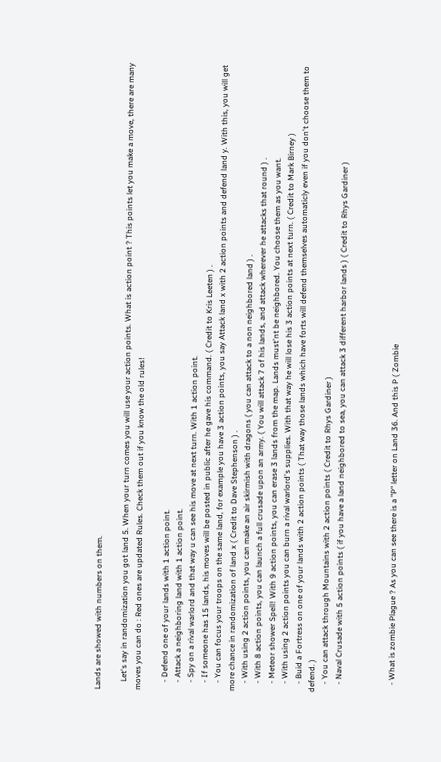Lands are showed with numbers on them.

    Let's say in randomization you got land 5. When your turn comes you will use your action points. What is action point ? This points let you make a move, there are many moves you can do : Red ones are updated Rules. Check them out if you know the old rules!

    - Defend one of your lands with 1 action point.
    - Attack a neighboring land with 1 action point.
    - Spy on a rival warlord and that way u can see his move at next turn. With 1 action point.
    - If someone has 15 lands, his moves will be posted in public after he gave his command. ( Credit to Kris Leeten ) .
    - You can focus your troops on the same land, for example you have 3 action points, you say Attack land x with 2 action points and defend land y. With this, you will get more chance in randomization of land x ( Credit to Dave Stephenson ) .
    - With using 2 action points, you can make an air skirmish with dragons ( you can attack to a non neighbored land ) .
    - With 8 action points, you can launch a full crusade upon an army. ( You will attack 7 of his lands, and attack wherever he attacks that round ) .
    - Meteor shower Spell! With 9 action points, you can erase 3 lands from the map. Lands must'nt be neighbored. You choose them as you want.
    - With using 2 action points you can burn a rival warlord's supplies. With that way he will lose his 3 action points at next turn. ( Credit to Mark Birney )
    - Buid a Fortress on one of your lands with 2 action points ( That way those lands which have forts will defend themselves automaticly even if you don't choose them to defend. )
    - You can attack through Mountains with 2 action points ( Credit to Rhys Gardiner )
    - Naval Crusade with 5 action points ( if you have a land neighbored to sea, you can attack 3 different harbor lands ) ( Credit to Rhys Gardiner )



    - What is zombie Plague ? As you can see there is a "P" letter on Land 36. And this P ( Zombie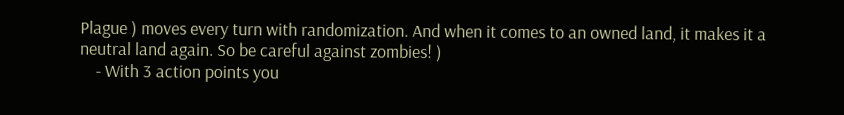Plague ) moves every turn with randomization. And when it comes to an owned land, it makes it a neutral land again. So be careful against zombies! )
    - With 3 action points you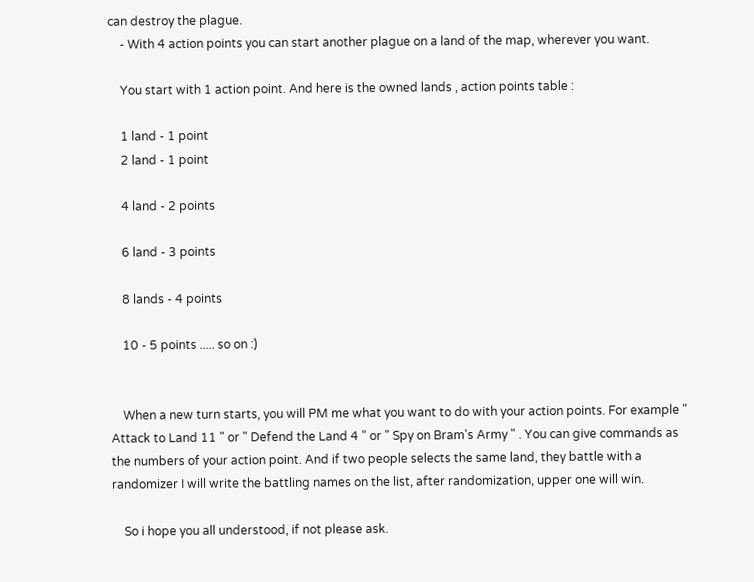can destroy the plague.
    - With 4 action points you can start another plague on a land of the map, wherever you want.

    You start with 1 action point. And here is the owned lands , action points table :

    1 land - 1 point
    2 land - 1 point

    4 land - 2 points

    6 land - 3 points

    8 lands - 4 points

    10 - 5 points ..... so on :)


    When a new turn starts, you will PM me what you want to do with your action points. For example " Attack to Land 11 " or " Defend the Land 4 " or " Spy on Bram's Army " . You can give commands as the numbers of your action point. And if two people selects the same land, they battle with a randomizer I will write the battling names on the list, after randomization, upper one will win.

    So i hope you all understood, if not please ask.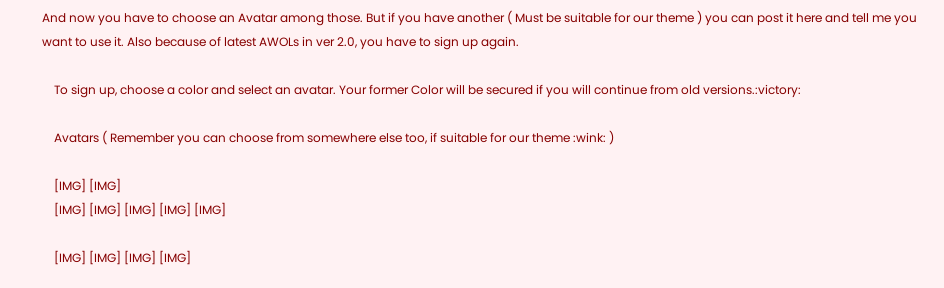And now you have to choose an Avatar among those. But if you have another ( Must be suitable for our theme ) you can post it here and tell me you want to use it. Also because of latest AWOLs in ver 2.0, you have to sign up again.

    To sign up, choose a color and select an avatar. Your former Color will be secured if you will continue from old versions.:victory:

    Avatars ( Remember you can choose from somewhere else too, if suitable for our theme :wink: )

    [IMG] [IMG]
    [IMG] [IMG] [IMG] [IMG] [IMG]

    [IMG] [IMG] [IMG] [IMG]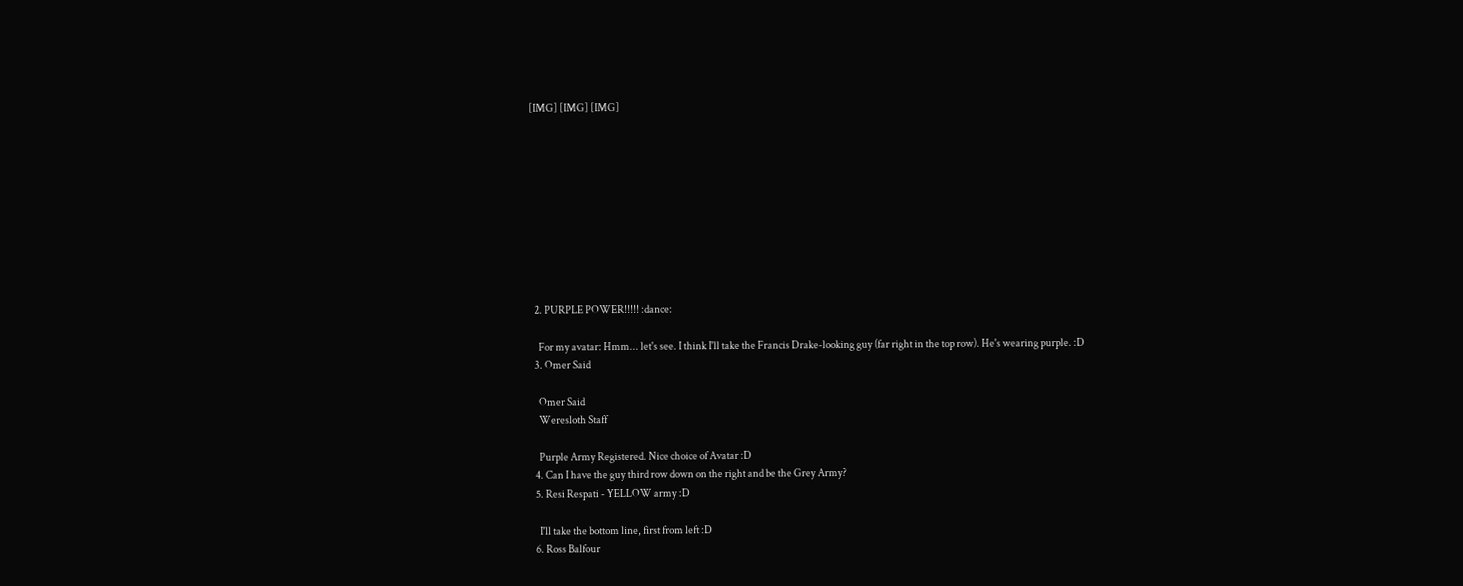[IMG] [IMG] [IMG]










  2. PURPLE POWER!!!!! :dance:

    For my avatar: Hmm... let's see. I think I'll take the Francis Drake-looking guy (far right in the top row). He's wearing purple. :D
  3. Omer Said

    Omer Said
    Weresloth Staff

    Purple Army Registered. Nice choice of Avatar :D
  4. Can I have the guy third row down on the right and be the Grey Army?
  5. Resi Respati - YELLOW army :D

    I'll take the bottom line, first from left :D
  6. Ross Balfour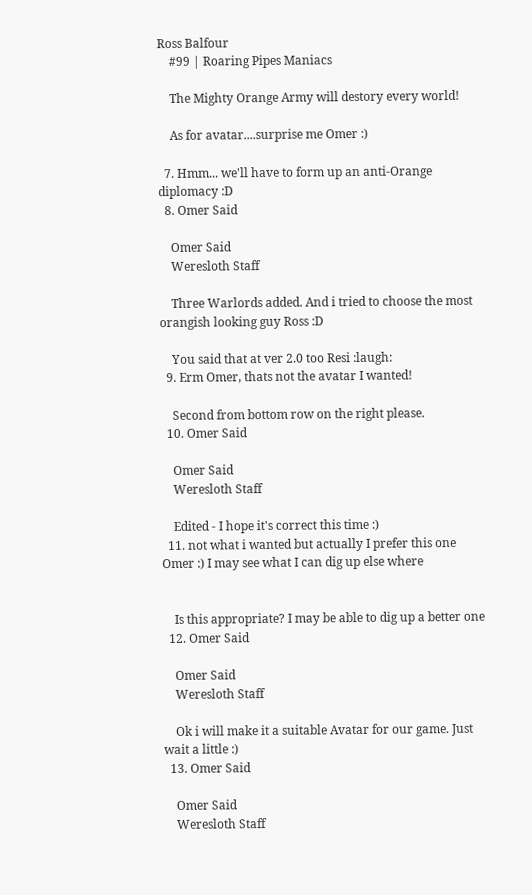Ross Balfour
    #99 | Roaring Pipes Maniacs

    The Mighty Orange Army will destory every world!

    As for avatar....surprise me Omer :)

  7. Hmm... we'll have to form up an anti-Orange diplomacy :D
  8. Omer Said

    Omer Said
    Weresloth Staff

    Three Warlords added. And i tried to choose the most orangish looking guy Ross :D

    You said that at ver 2.0 too Resi :laugh:
  9. Erm Omer, thats not the avatar I wanted!

    Second from bottom row on the right please.
  10. Omer Said

    Omer Said
    Weresloth Staff

    Edited - I hope it's correct this time :)
  11. not what i wanted but actually I prefer this one Omer :) I may see what I can dig up else where


    Is this appropriate? I may be able to dig up a better one
  12. Omer Said

    Omer Said
    Weresloth Staff

    Ok i will make it a suitable Avatar for our game. Just wait a little :)
  13. Omer Said

    Omer Said
    Weresloth Staff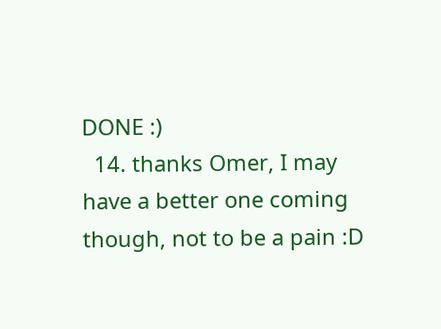DONE :)
  14. thanks Omer, I may have a better one coming though, not to be a pain :D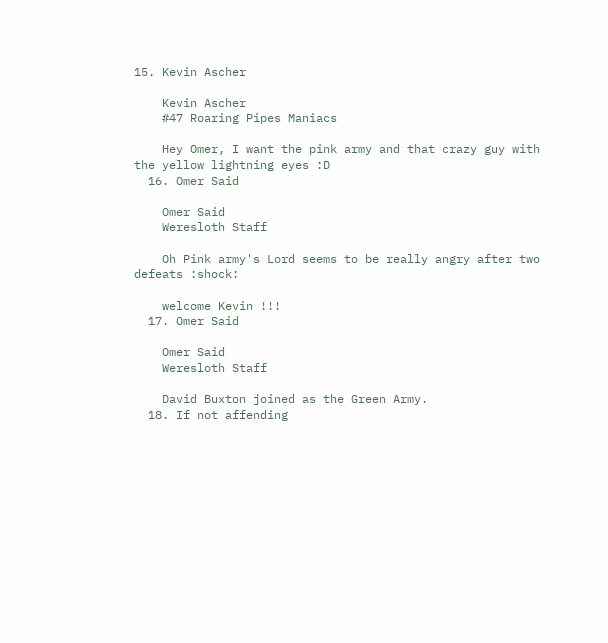15. Kevin Ascher

    Kevin Ascher
    #47 Roaring Pipes Maniacs

    Hey Omer, I want the pink army and that crazy guy with the yellow lightning eyes :D
  16. Omer Said

    Omer Said
    Weresloth Staff

    Oh Pink army's Lord seems to be really angry after two defeats :shock:

    welcome Kevin !!!
  17. Omer Said

    Omer Said
    Weresloth Staff

    David Buxton joined as the Green Army.
  18. If not affending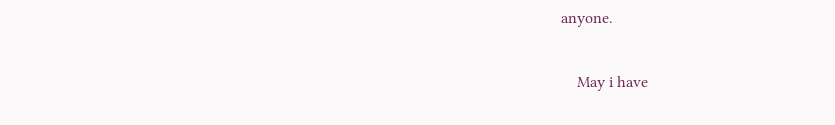anyone.

    May i have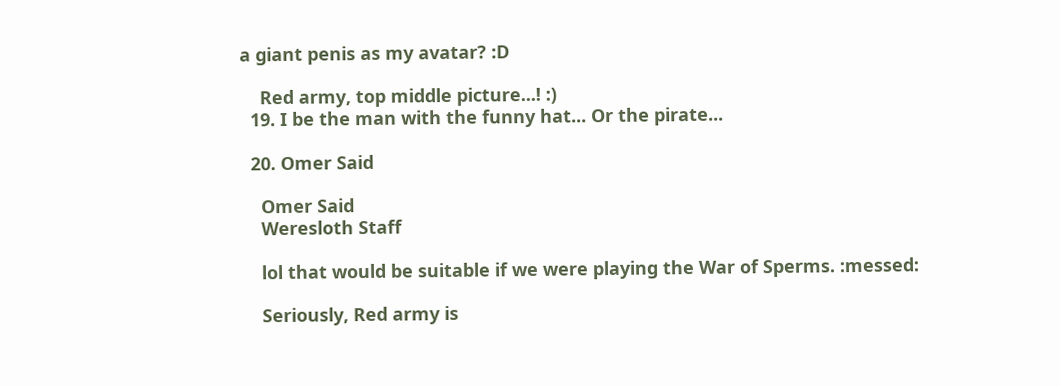a giant penis as my avatar? :D

    Red army, top middle picture...! :)
  19. I be the man with the funny hat... Or the pirate...

  20. Omer Said

    Omer Said
    Weresloth Staff

    lol that would be suitable if we were playing the War of Sperms. :messed:

    Seriously, Red army is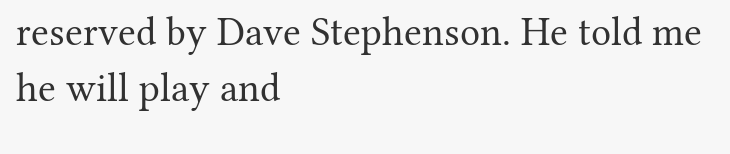reserved by Dave Stephenson. He told me he will play and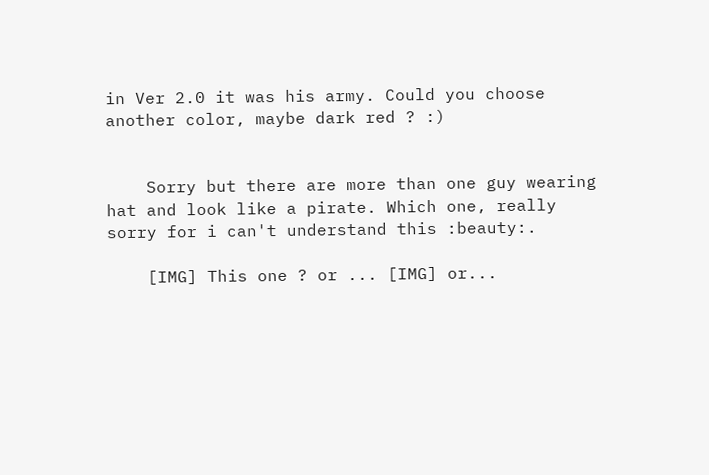in Ver 2.0 it was his army. Could you choose another color, maybe dark red ? :)


    Sorry but there are more than one guy wearing hat and look like a pirate. Which one, really sorry for i can't understand this :beauty:.

    [IMG] This one ? or ... [IMG] or...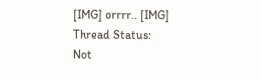[IMG] orrrr.. [IMG]
Thread Status:
Not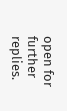open for further replies.